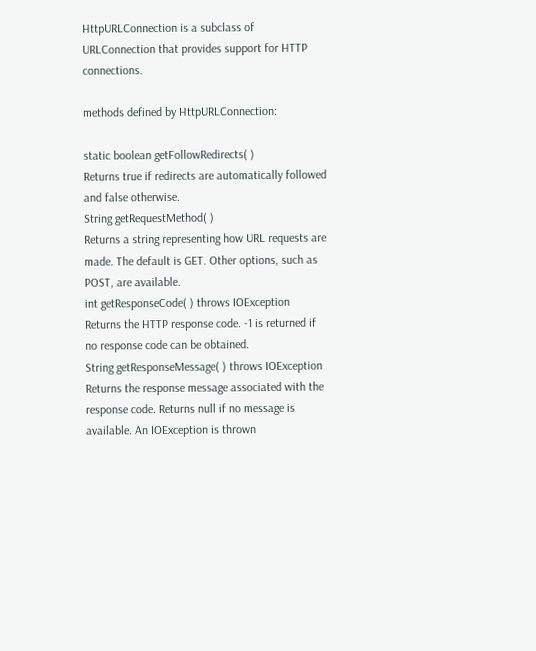HttpURLConnection is a subclass of URLConnection that provides support for HTTP connections.

methods defined by HttpURLConnection:

static boolean getFollowRedirects( )
Returns true if redirects are automatically followed and false otherwise.
String getRequestMethod( )
Returns a string representing how URL requests are made. The default is GET. Other options, such as POST, are available.
int getResponseCode( ) throws IOException
Returns the HTTP response code. -1 is returned if no response code can be obtained.
String getResponseMessage( ) throws IOException
Returns the response message associated with the response code. Returns null if no message is available. An IOException is thrown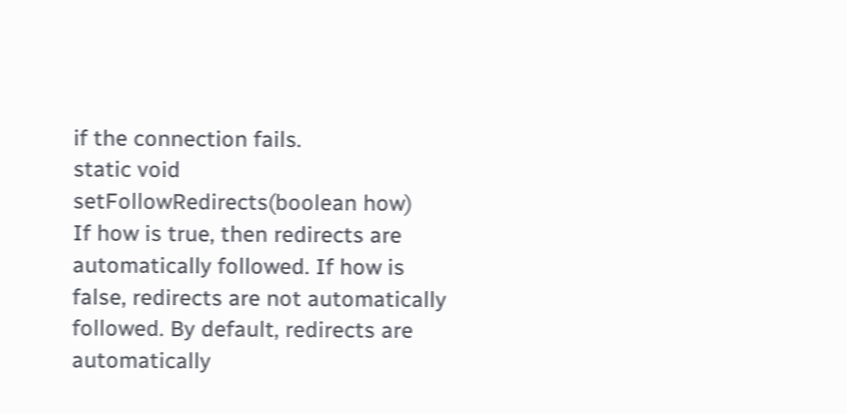if the connection fails.
static void setFollowRedirects(boolean how)
If how is true, then redirects are automatically followed. If how is false, redirects are not automatically followed. By default, redirects are automatically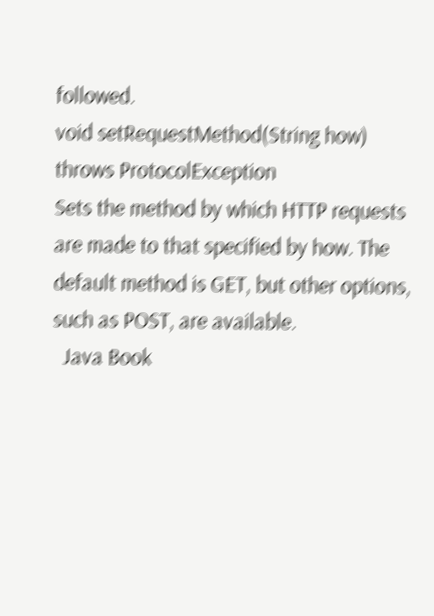followed.
void setRequestMethod(String how) throws ProtocolException
Sets the method by which HTTP requests are made to that specified by how. The default method is GET, but other options, such as POST, are available.
  Java Book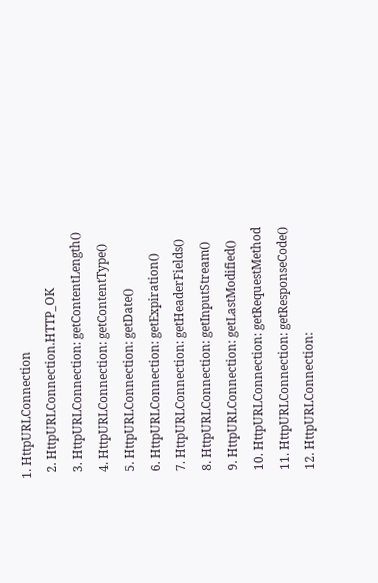1. HttpURLConnection
  2. HttpURLConnection.HTTP_OK
  3. HttpURLConnection: getContentLength()
  4. HttpURLConnection: getContentType()
  5. HttpURLConnection: getDate()
  6. HttpURLConnection: getExpiration()
  7. HttpURLConnection: getHeaderFields()
  8. HttpURLConnection: getInputStream()
  9. HttpURLConnection: getLastModified()
  10. HttpURLConnection: getRequestMethod
  11. HttpURLConnection: getResponseCode()
  12. HttpURLConnection: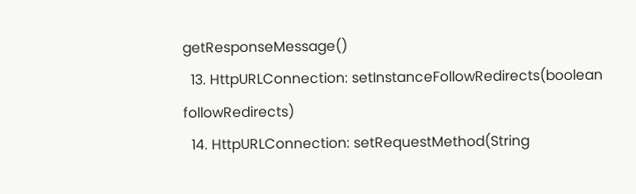getResponseMessage()
  13. HttpURLConnection: setInstanceFollowRedirects(boolean followRedirects)
  14. HttpURLConnection: setRequestMethod(String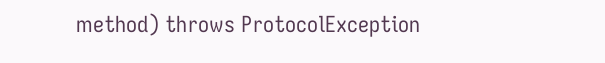method) throws ProtocolException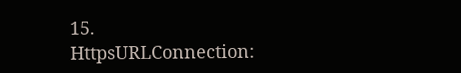15. HttpsURLConnection: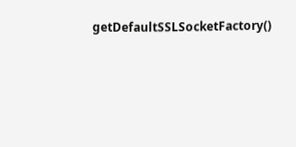getDefaultSSLSocketFactory()